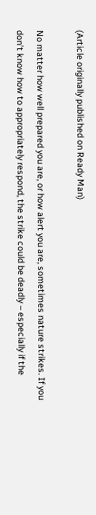(Article originally published on Ready Man)

No matter how well prepared you are, or how alert you are, sometimes nature strikes. If you don’t know how to appropriately respond, the strike could be deadly – especially if the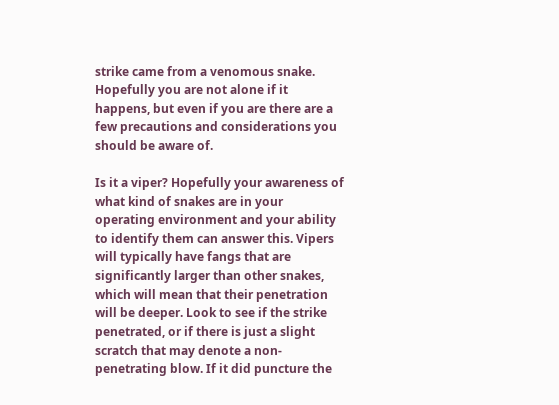strike came from a venomous snake. Hopefully you are not alone if it happens, but even if you are there are a few precautions and considerations you should be aware of.

Is it a viper? Hopefully your awareness of what kind of snakes are in your operating environment and your ability to identify them can answer this. Vipers will typically have fangs that are significantly larger than other snakes, which will mean that their penetration will be deeper. Look to see if the strike penetrated, or if there is just a slight scratch that may denote a non-penetrating blow. If it did puncture the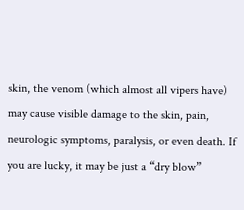skin, the venom (which almost all vipers have) may cause visible damage to the skin, pain, neurologic symptoms, paralysis, or even death. If you are lucky, it may be just a “dry blow”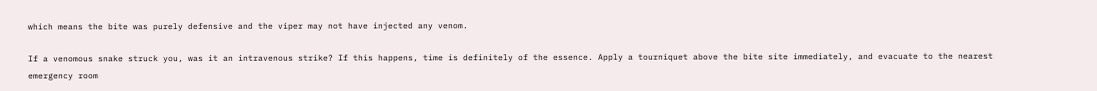which means the bite was purely defensive and the viper may not have injected any venom.

If a venomous snake struck you, was it an intravenous strike? If this happens, time is definitely of the essence. Apply a tourniquet above the bite site immediately, and evacuate to the nearest emergency room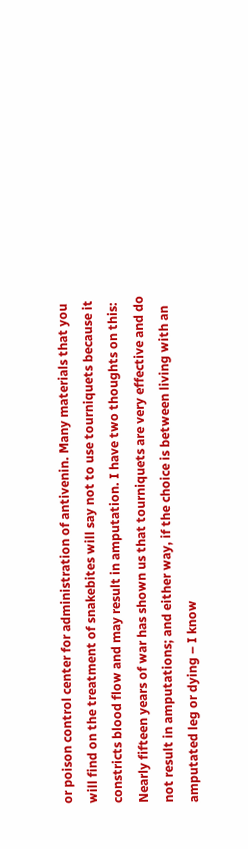or poison control center for administration of antivenin. Many materials that you will find on the treatment of snakebites will say not to use tourniquets because it constricts blood flow and may result in amputation. I have two thoughts on this: Nearly fifteen years of war has shown us that tourniquets are very effective and do not result in amputations; and either way, if the choice is between living with an amputated leg or dying – I know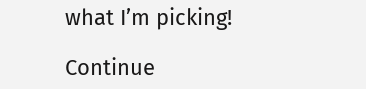what I’m picking!

Continue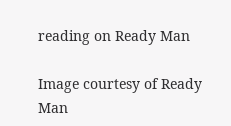reading on Ready Man

Image courtesy of Ready Man